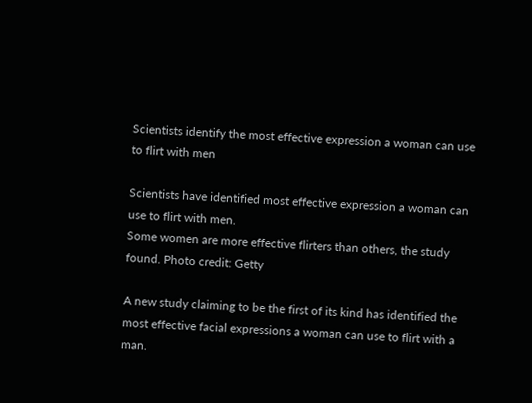Scientists identify the most effective expression a woman can use to flirt with men

Scientists have identified most effective expression a woman can use to flirt with men.
Some women are more effective flirters than others, the study found. Photo credit: Getty

A new study claiming to be the first of its kind has identified the most effective facial expressions a woman can use to flirt with a man.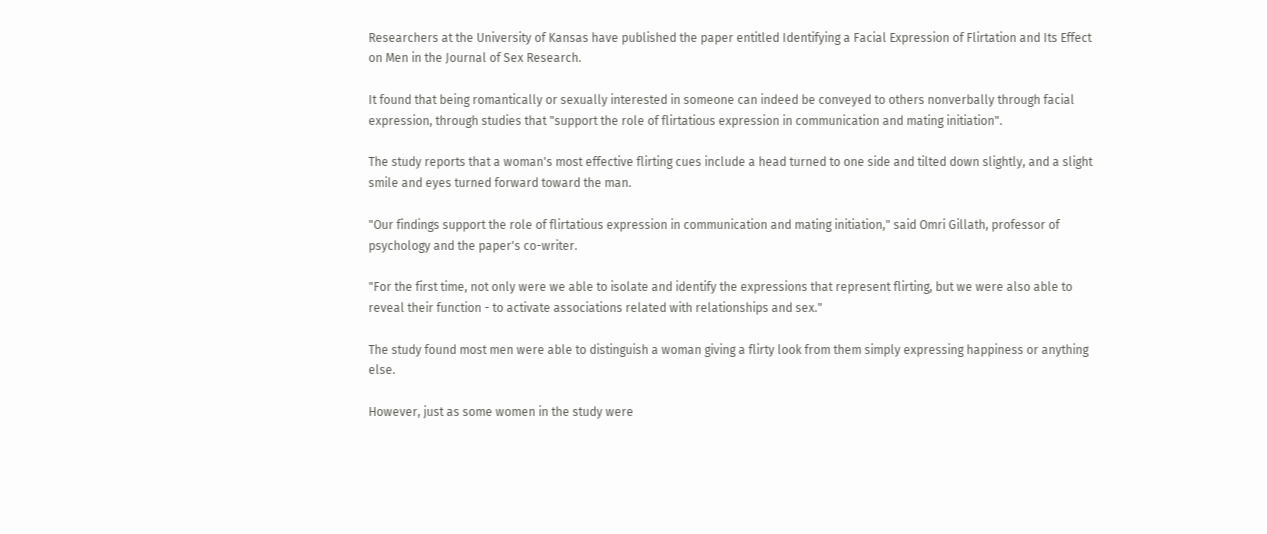Researchers at the University of Kansas have published the paper entitled Identifying a Facial Expression of Flirtation and Its Effect on Men in the Journal of Sex Research.

It found that being romantically or sexually interested in someone can indeed be conveyed to others nonverbally through facial expression, through studies that "support the role of flirtatious expression in communication and mating initiation".

The study reports that a woman's most effective flirting cues include a head turned to one side and tilted down slightly, and a slight smile and eyes turned forward toward the man.

"Our findings support the role of flirtatious expression in communication and mating initiation," said Omri Gillath, professor of psychology and the paper's co-writer.

"For the first time, not only were we able to isolate and identify the expressions that represent flirting, but we were also able to reveal their function - to activate associations related with relationships and sex."

The study found most men were able to distinguish a woman giving a flirty look from them simply expressing happiness or anything else.

However, just as some women in the study were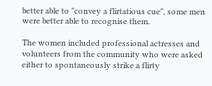better able to "convey a flirtatious cue", some men were better able to recognise them.

The women included professional actresses and volunteers from the community who were asked either to spontaneously strike a flirty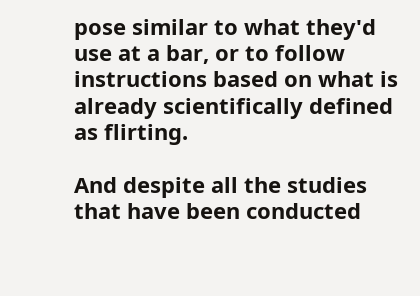pose similar to what they'd use at a bar, or to follow instructions based on what is already scientifically defined as flirting.

And despite all the studies that have been conducted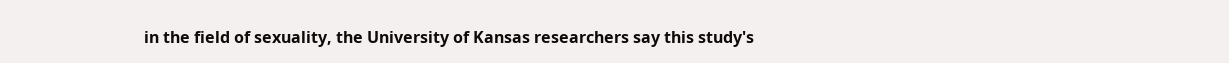in the field of sexuality, the University of Kansas researchers say this study's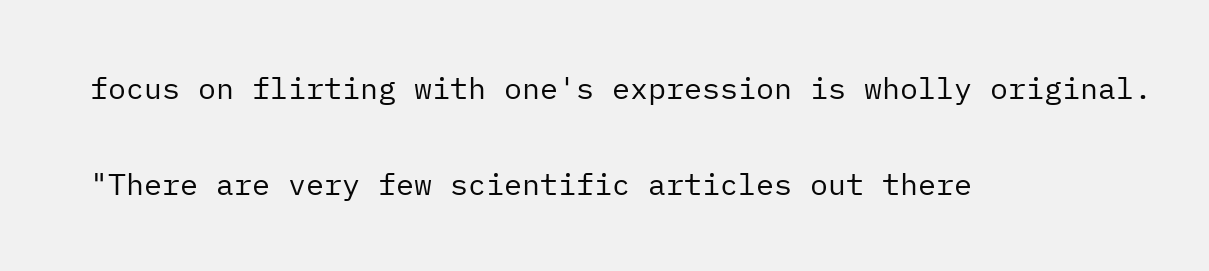focus on flirting with one's expression is wholly original.

"There are very few scientific articles out there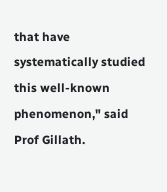that have systematically studied this well-known phenomenon," said Prof Gillath.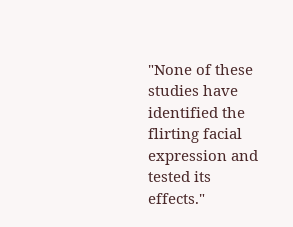"None of these studies have identified the flirting facial expression and tested its effects."